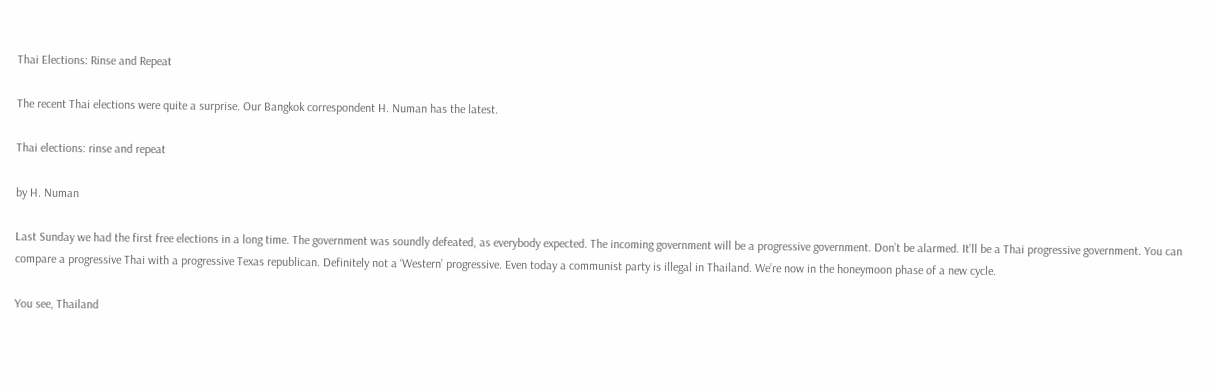Thai Elections: Rinse and Repeat

The recent Thai elections were quite a surprise. Our Bangkok correspondent H. Numan has the latest.

Thai elections: rinse and repeat

by H. Numan

Last Sunday we had the first free elections in a long time. The government was soundly defeated, as everybody expected. The incoming government will be a progressive government. Don’t be alarmed. It’ll be a Thai progressive government. You can compare a progressive Thai with a progressive Texas republican. Definitely not a ‘Western’ progressive. Even today a communist party is illegal in Thailand. We’re now in the honeymoon phase of a new cycle.

You see, Thailand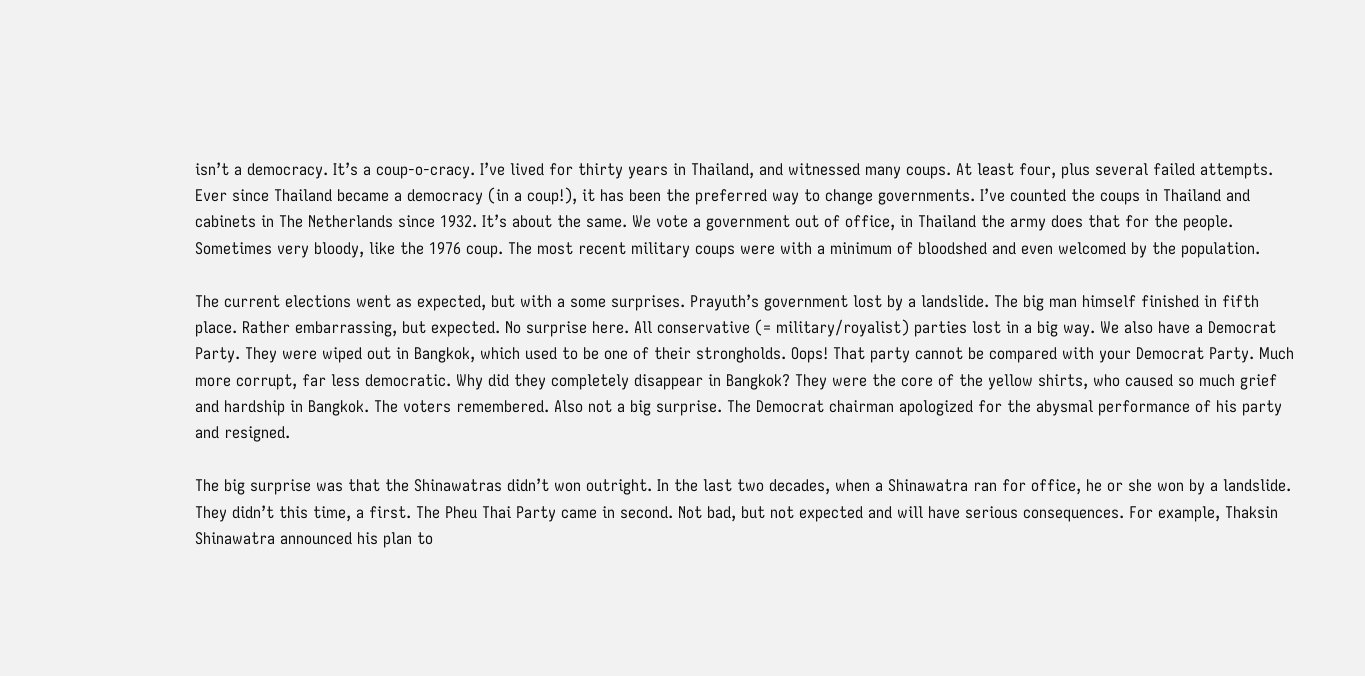isn’t a democracy. It’s a coup-o-cracy. I’ve lived for thirty years in Thailand, and witnessed many coups. At least four, plus several failed attempts. Ever since Thailand became a democracy (in a coup!), it has been the preferred way to change governments. I’ve counted the coups in Thailand and cabinets in The Netherlands since 1932. It’s about the same. We vote a government out of office, in Thailand the army does that for the people. Sometimes very bloody, like the 1976 coup. The most recent military coups were with a minimum of bloodshed and even welcomed by the population.

The current elections went as expected, but with a some surprises. Prayuth’s government lost by a landslide. The big man himself finished in fifth place. Rather embarrassing, but expected. No surprise here. All conservative (= military/royalist) parties lost in a big way. We also have a Democrat Party. They were wiped out in Bangkok, which used to be one of their strongholds. Oops! That party cannot be compared with your Democrat Party. Much more corrupt, far less democratic. Why did they completely disappear in Bangkok? They were the core of the yellow shirts, who caused so much grief and hardship in Bangkok. The voters remembered. Also not a big surprise. The Democrat chairman apologized for the abysmal performance of his party and resigned.

The big surprise was that the Shinawatras didn’t won outright. In the last two decades, when a Shinawatra ran for office, he or she won by a landslide. They didn’t this time, a first. The Pheu Thai Party came in second. Not bad, but not expected and will have serious consequences. For example, Thaksin Shinawatra announced his plan to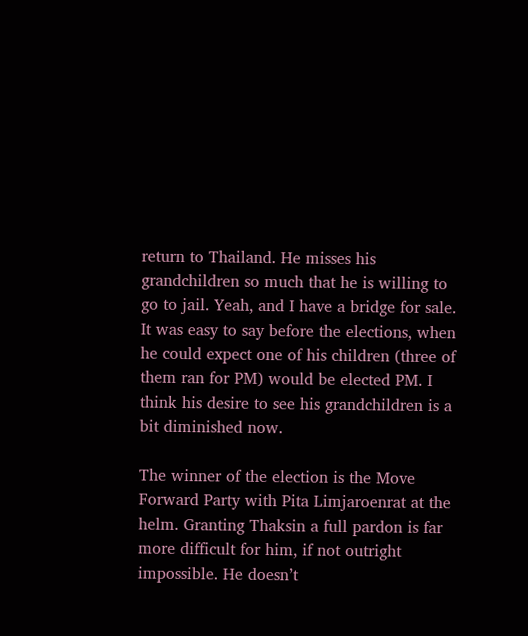return to Thailand. He misses his grandchildren so much that he is willing to go to jail. Yeah, and I have a bridge for sale. It was easy to say before the elections, when he could expect one of his children (three of them ran for PM) would be elected PM. I think his desire to see his grandchildren is a bit diminished now.

The winner of the election is the Move Forward Party with Pita Limjaroenrat at the helm. Granting Thaksin a full pardon is far more difficult for him, if not outright impossible. He doesn’t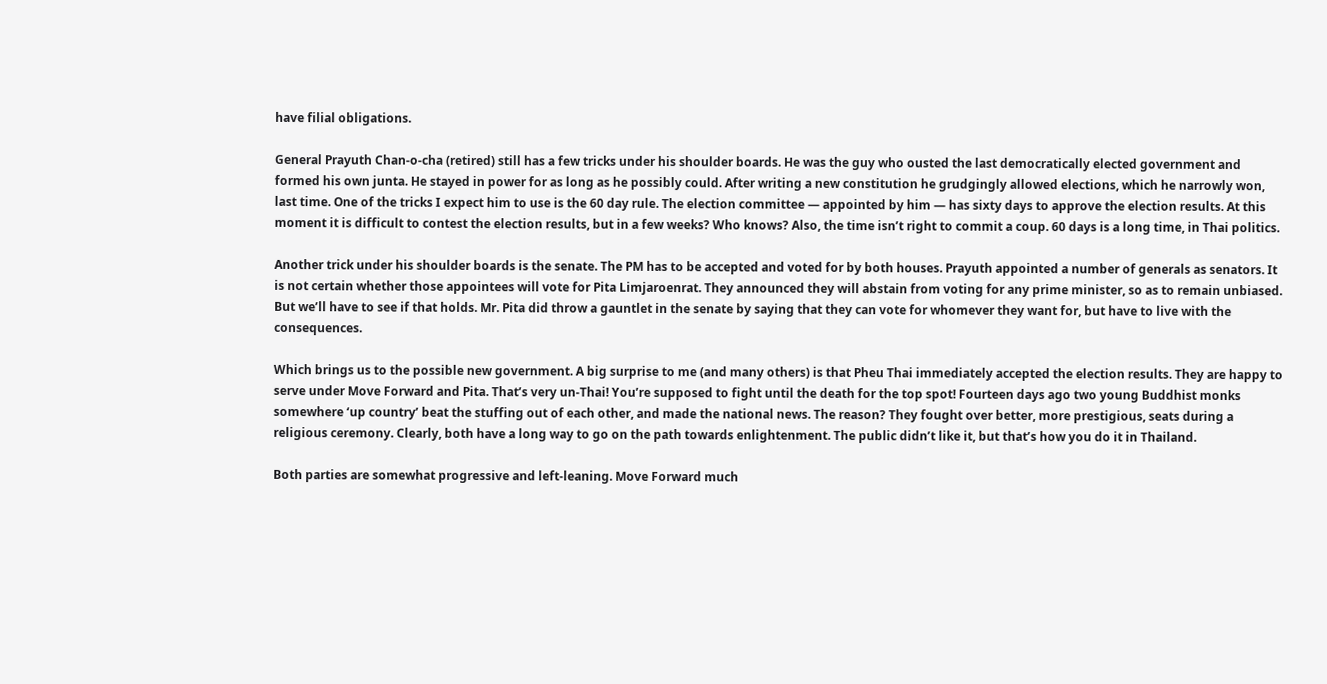have filial obligations.

General Prayuth Chan-o-cha (retired) still has a few tricks under his shoulder boards. He was the guy who ousted the last democratically elected government and formed his own junta. He stayed in power for as long as he possibly could. After writing a new constitution he grudgingly allowed elections, which he narrowly won, last time. One of the tricks I expect him to use is the 60 day rule. The election committee — appointed by him — has sixty days to approve the election results. At this moment it is difficult to contest the election results, but in a few weeks? Who knows? Also, the time isn’t right to commit a coup. 60 days is a long time, in Thai politics.

Another trick under his shoulder boards is the senate. The PM has to be accepted and voted for by both houses. Prayuth appointed a number of generals as senators. It is not certain whether those appointees will vote for Pita Limjaroenrat. They announced they will abstain from voting for any prime minister, so as to remain unbiased. But we’ll have to see if that holds. Mr. Pita did throw a gauntlet in the senate by saying that they can vote for whomever they want for, but have to live with the consequences.

Which brings us to the possible new government. A big surprise to me (and many others) is that Pheu Thai immediately accepted the election results. They are happy to serve under Move Forward and Pita. That’s very un-Thai! You’re supposed to fight until the death for the top spot! Fourteen days ago two young Buddhist monks somewhere ‘up country’ beat the stuffing out of each other, and made the national news. The reason? They fought over better, more prestigious, seats during a religious ceremony. Clearly, both have a long way to go on the path towards enlightenment. The public didn’t like it, but that’s how you do it in Thailand.

Both parties are somewhat progressive and left-leaning. Move Forward much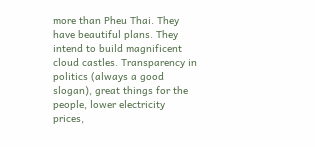more than Pheu Thai. They have beautiful plans. They intend to build magnificent cloud castles. Transparency in politics (always a good slogan), great things for the people, lower electricity prices,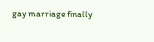gay marriage finally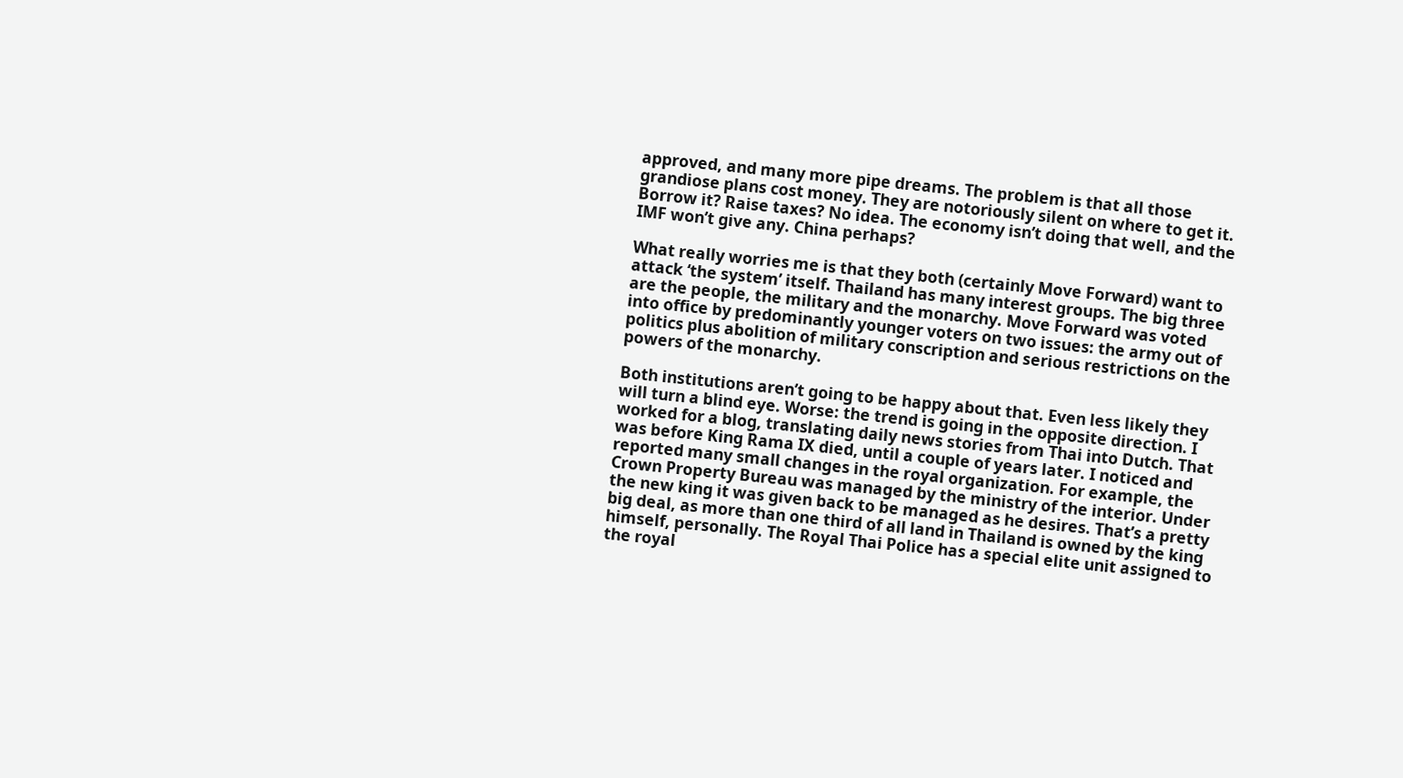approved, and many more pipe dreams. The problem is that all those grandiose plans cost money. They are notoriously silent on where to get it. Borrow it? Raise taxes? No idea. The economy isn’t doing that well, and the IMF won’t give any. China perhaps?

What really worries me is that they both (certainly Move Forward) want to attack ‘the system’ itself. Thailand has many interest groups. The big three are the people, the military and the monarchy. Move Forward was voted into office by predominantly younger voters on two issues: the army out of politics plus abolition of military conscription and serious restrictions on the powers of the monarchy.

Both institutions aren’t going to be happy about that. Even less likely they will turn a blind eye. Worse: the trend is going in the opposite direction. I worked for a blog, translating daily news stories from Thai into Dutch. That was before King Rama IX died, until a couple of years later. I noticed and reported many small changes in the royal organization. For example, the Crown Property Bureau was managed by the ministry of the interior. Under the new king it was given back to be managed as he desires. That’s a pretty big deal, as more than one third of all land in Thailand is owned by the king himself, personally. The Royal Thai Police has a special elite unit assigned to the royal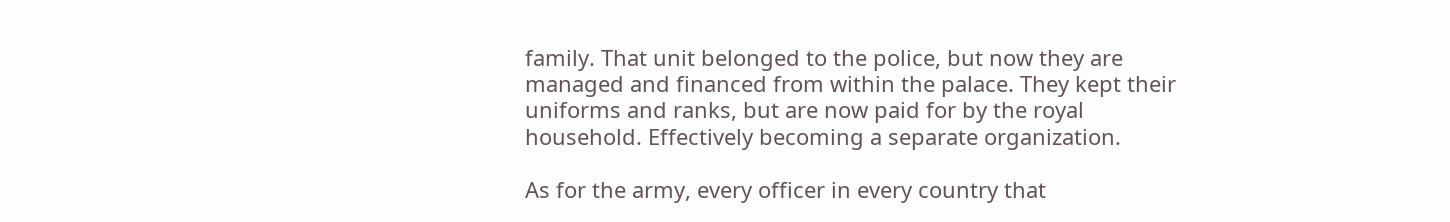family. That unit belonged to the police, but now they are managed and financed from within the palace. They kept their uniforms and ranks, but are now paid for by the royal household. Effectively becoming a separate organization.

As for the army, every officer in every country that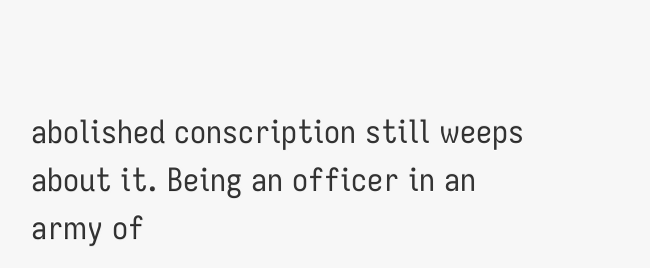abolished conscription still weeps about it. Being an officer in an army of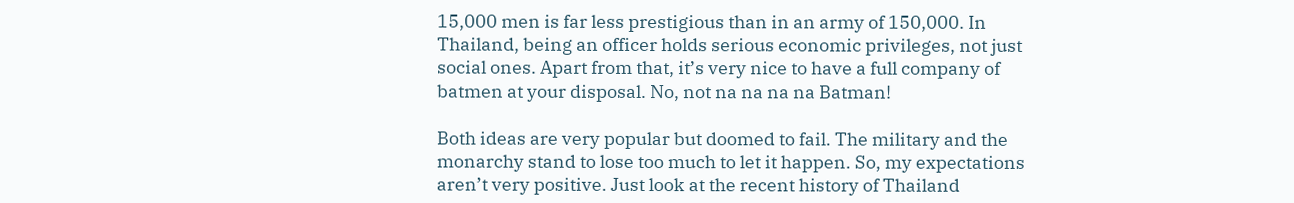15,000 men is far less prestigious than in an army of 150,000. In Thailand, being an officer holds serious economic privileges, not just social ones. Apart from that, it’s very nice to have a full company of batmen at your disposal. No, not na na na na Batman!

Both ideas are very popular but doomed to fail. The military and the monarchy stand to lose too much to let it happen. So, my expectations aren’t very positive. Just look at the recent history of Thailand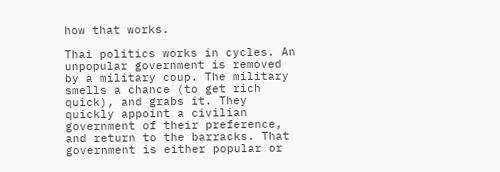how that works.

Thai politics works in cycles. An unpopular government is removed by a military coup. The military smells a chance (to get rich quick), and grabs it. They quickly appoint a civilian government of their preference, and return to the barracks. That government is either popular or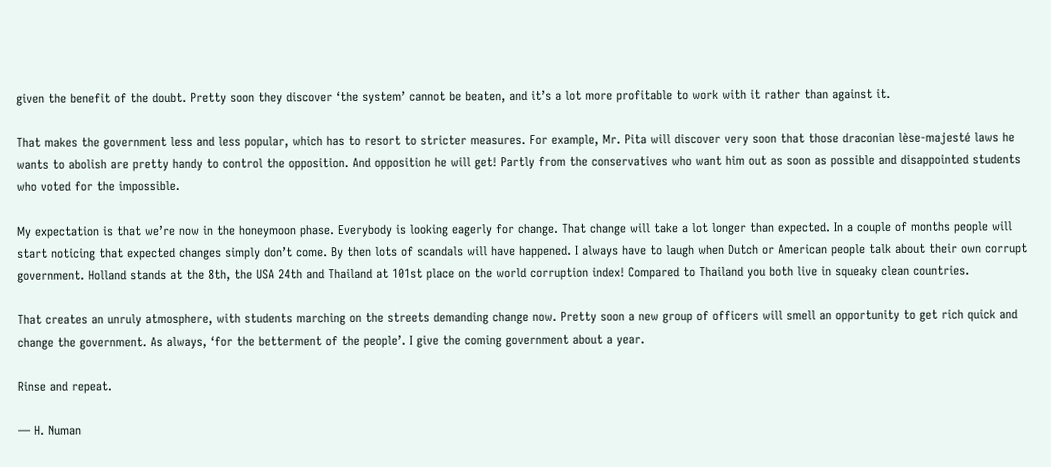given the benefit of the doubt. Pretty soon they discover ‘the system’ cannot be beaten, and it’s a lot more profitable to work with it rather than against it.

That makes the government less and less popular, which has to resort to stricter measures. For example, Mr. Pita will discover very soon that those draconian lèse-majesté laws he wants to abolish are pretty handy to control the opposition. And opposition he will get! Partly from the conservatives who want him out as soon as possible and disappointed students who voted for the impossible.

My expectation is that we’re now in the honeymoon phase. Everybody is looking eagerly for change. That change will take a lot longer than expected. In a couple of months people will start noticing that expected changes simply don’t come. By then lots of scandals will have happened. I always have to laugh when Dutch or American people talk about their own corrupt government. Holland stands at the 8th, the USA 24th and Thailand at 101st place on the world corruption index! Compared to Thailand you both live in squeaky clean countries.

That creates an unruly atmosphere, with students marching on the streets demanding change now. Pretty soon a new group of officers will smell an opportunity to get rich quick and change the government. As always, ‘for the betterment of the people’. I give the coming government about a year.

Rinse and repeat.

— H. Numan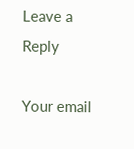Leave a Reply

Your email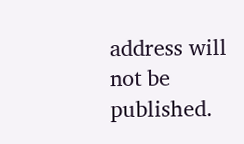address will not be published.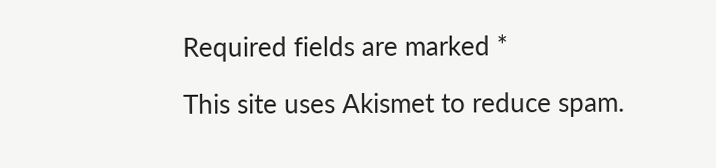Required fields are marked *

This site uses Akismet to reduce spam.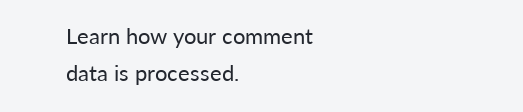Learn how your comment data is processed.